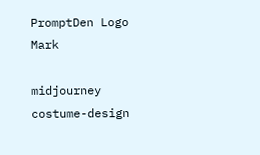PromptDen Logo Mark

midjourney costume-design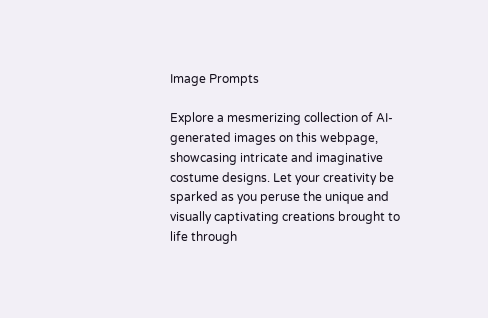Image Prompts

Explore a mesmerizing collection of AI-generated images on this webpage, showcasing intricate and imaginative costume designs. Let your creativity be sparked as you peruse the unique and visually captivating creations brought to life through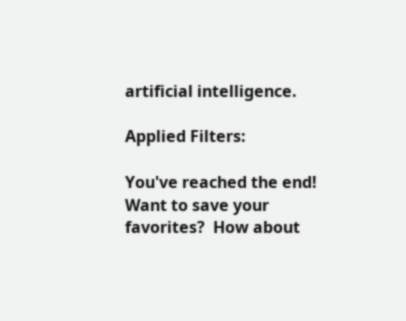artificial intelligence.

Applied Filters:

You've reached the end!
Want to save your favorites?  How about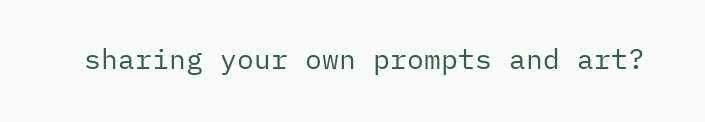sharing your own prompts and art?